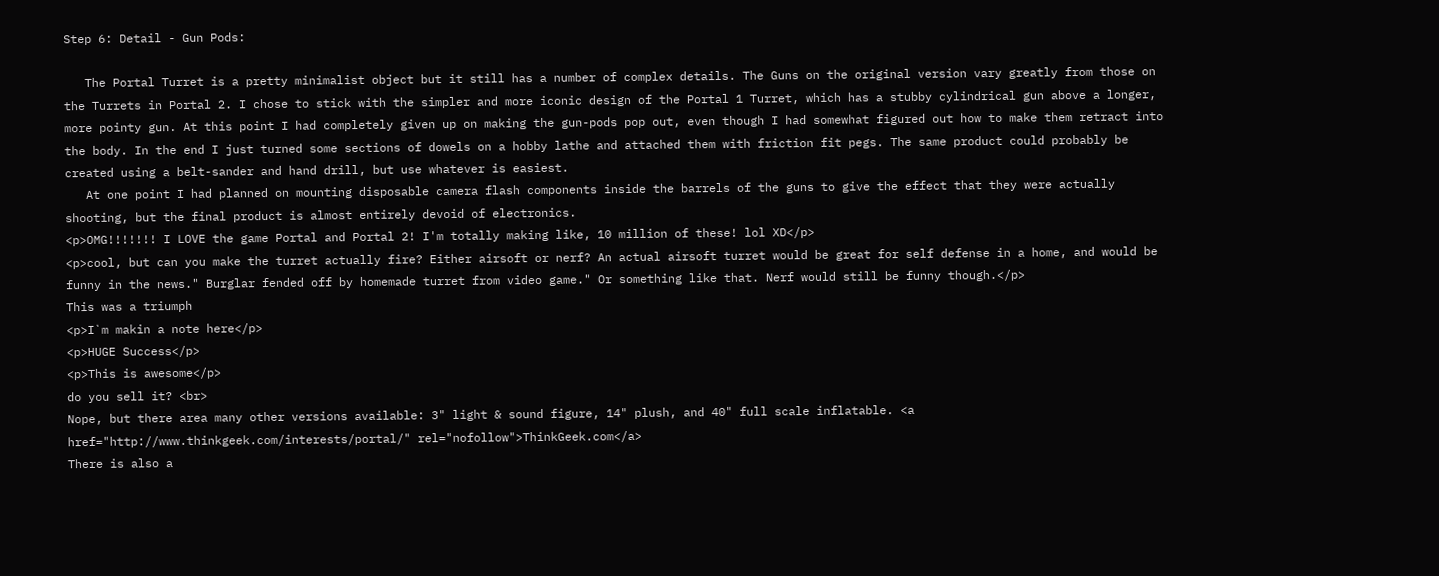Step 6: Detail - Gun Pods:

   The Portal Turret is a pretty minimalist object but it still has a number of complex details. The Guns on the original version vary greatly from those on the Turrets in Portal 2. I chose to stick with the simpler and more iconic design of the Portal 1 Turret, which has a stubby cylindrical gun above a longer, more pointy gun. At this point I had completely given up on making the gun-pods pop out, even though I had somewhat figured out how to make them retract into the body. In the end I just turned some sections of dowels on a hobby lathe and attached them with friction fit pegs. The same product could probably be created using a belt-sander and hand drill, but use whatever is easiest.
   At one point I had planned on mounting disposable camera flash components inside the barrels of the guns to give the effect that they were actually shooting, but the final product is almost entirely devoid of electronics.
<p>OMG!!!!!!! I LOVE the game Portal and Portal 2! I'm totally making like, 10 million of these! lol XD</p>
<p>cool, but can you make the turret actually fire? Either airsoft or nerf? An actual airsoft turret would be great for self defense in a home, and would be funny in the news." Burglar fended off by homemade turret from video game." Or something like that. Nerf would still be funny though.</p>
This was a triumph
<p>I`m makin a note here</p>
<p>HUGE Success</p>
<p>This is awesome</p>
do you sell it? <br>
Nope, but there area many other versions available: 3" light & sound figure, 14" plush, and 40" full scale inflatable. <a href="http://www.thinkgeek.com/interests/portal/" rel="nofollow">ThinkGeek.com</a>
There is also a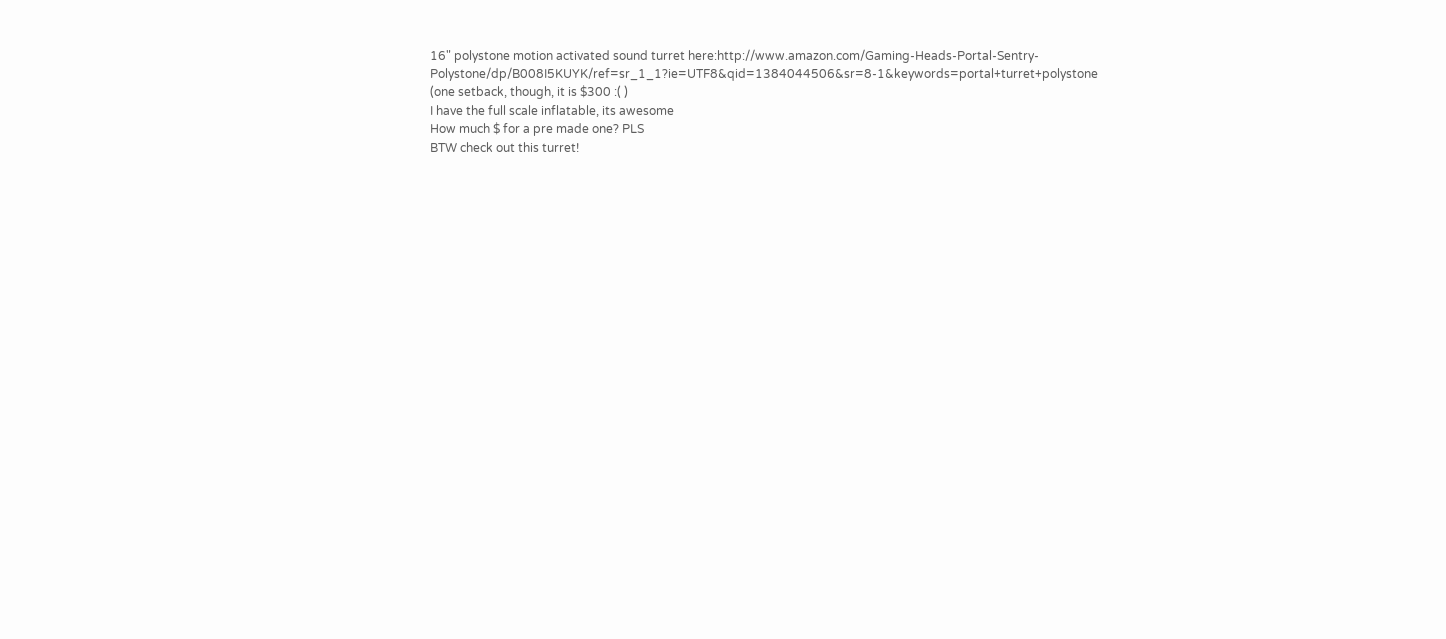16" polystone motion activated sound turret here:http://www.amazon.com/Gaming-Heads-Portal-Sentry-Polystone/dp/B008I5KUYK/ref=sr_1_1?ie=UTF8&qid=1384044506&sr=8-1&keywords=portal+turret+polystone (one setback, though, it is $300 :( )
I have the full scale inflatable, its awesome
How much $ for a pre made one? PLS
BTW check out this turret!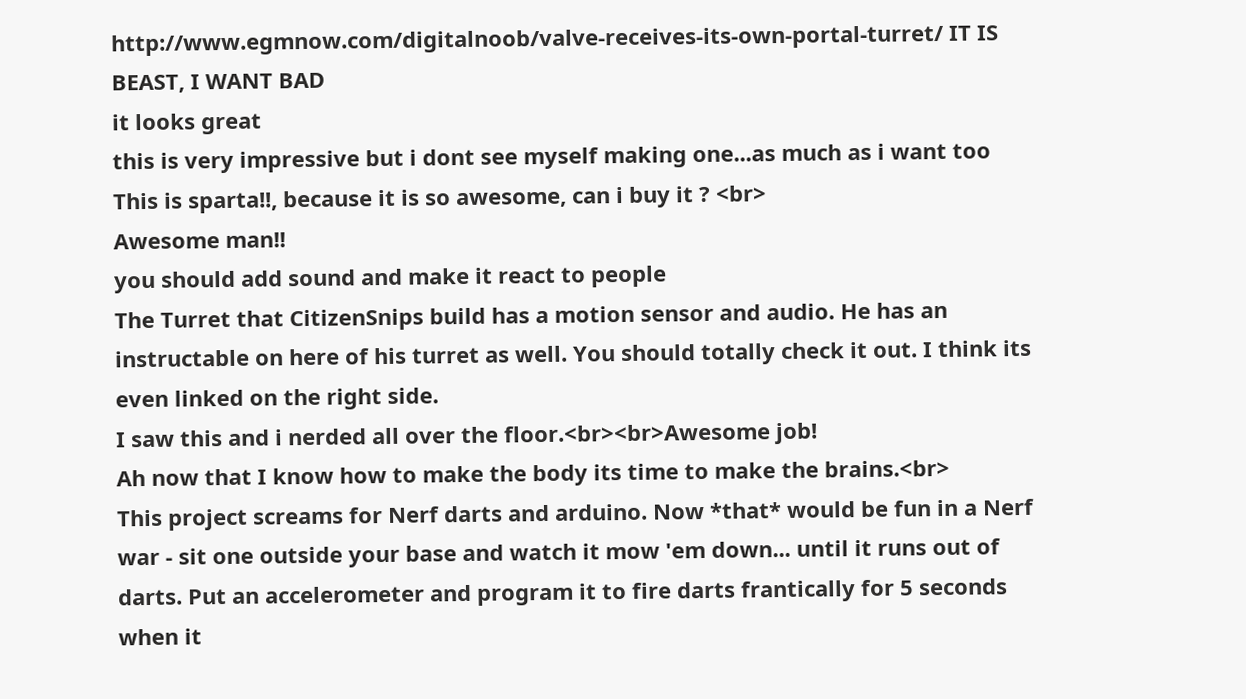http://www.egmnow.com/digitalnoob/valve-receives-its-own-portal-turret/ IT IS BEAST, I WANT BAD
it looks great
this is very impressive but i dont see myself making one...as much as i want too
This is sparta!!, because it is so awesome, can i buy it ? <br>
Awesome man!!
you should add sound and make it react to people
The Turret that CitizenSnips build has a motion sensor and audio. He has an instructable on here of his turret as well. You should totally check it out. I think its even linked on the right side.
I saw this and i nerded all over the floor.<br><br>Awesome job!
Ah now that I know how to make the body its time to make the brains.<br>
This project screams for Nerf darts and arduino. Now *that* would be fun in a Nerf war - sit one outside your base and watch it mow 'em down... until it runs out of darts. Put an accelerometer and program it to fire darts frantically for 5 seconds when it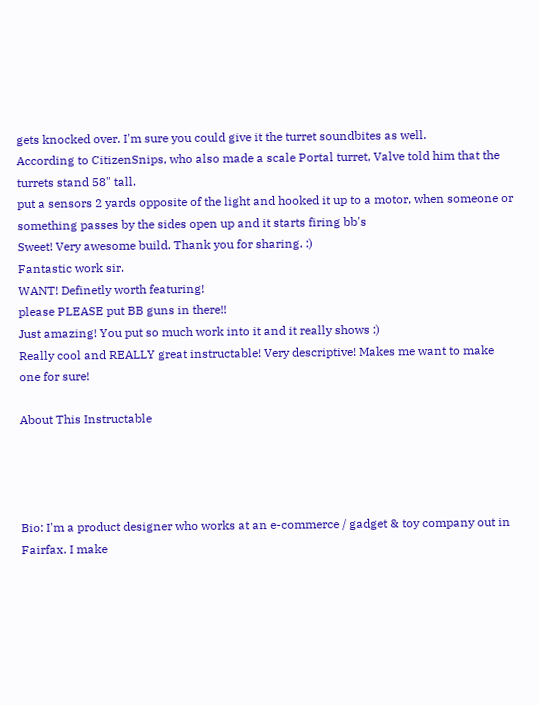gets knocked over. I'm sure you could give it the turret soundbites as well.
According to CitizenSnips, who also made a scale Portal turret, Valve told him that the turrets stand 58" tall.
put a sensors 2 yards opposite of the light and hooked it up to a motor, when someone or something passes by the sides open up and it starts firing bb's
Sweet! Very awesome build. Thank you for sharing. :)
Fantastic work sir.
WANT! Definetly worth featuring!
please PLEASE put BB guns in there!!
Just amazing! You put so much work into it and it really shows :)
Really cool and REALLY great instructable! Very descriptive! Makes me want to make one for sure!

About This Instructable




Bio: I'm a product designer who works at an e-commerce / gadget & toy company out in Fairfax. I make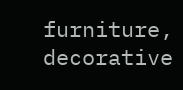furniture, decorative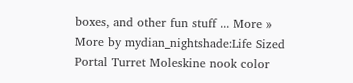boxes, and other fun stuff ... More »
More by mydian_nightshade:Life Sized Portal Turret Moleskine nook color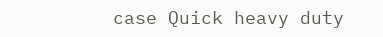case Quick heavy duty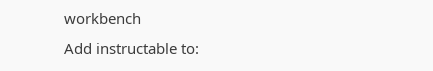workbench
Add instructable to: